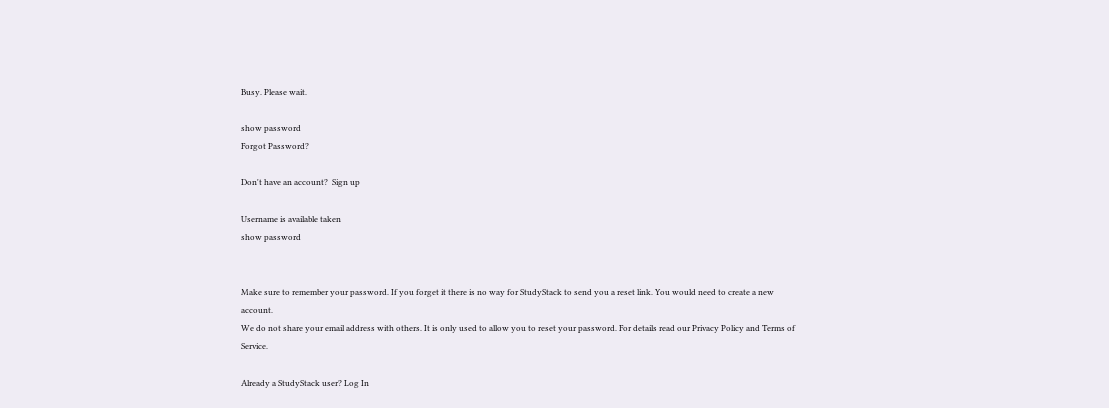Busy. Please wait.

show password
Forgot Password?

Don't have an account?  Sign up

Username is available taken
show password


Make sure to remember your password. If you forget it there is no way for StudyStack to send you a reset link. You would need to create a new account.
We do not share your email address with others. It is only used to allow you to reset your password. For details read our Privacy Policy and Terms of Service.

Already a StudyStack user? Log In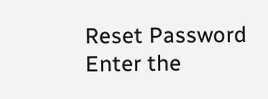Reset Password
Enter the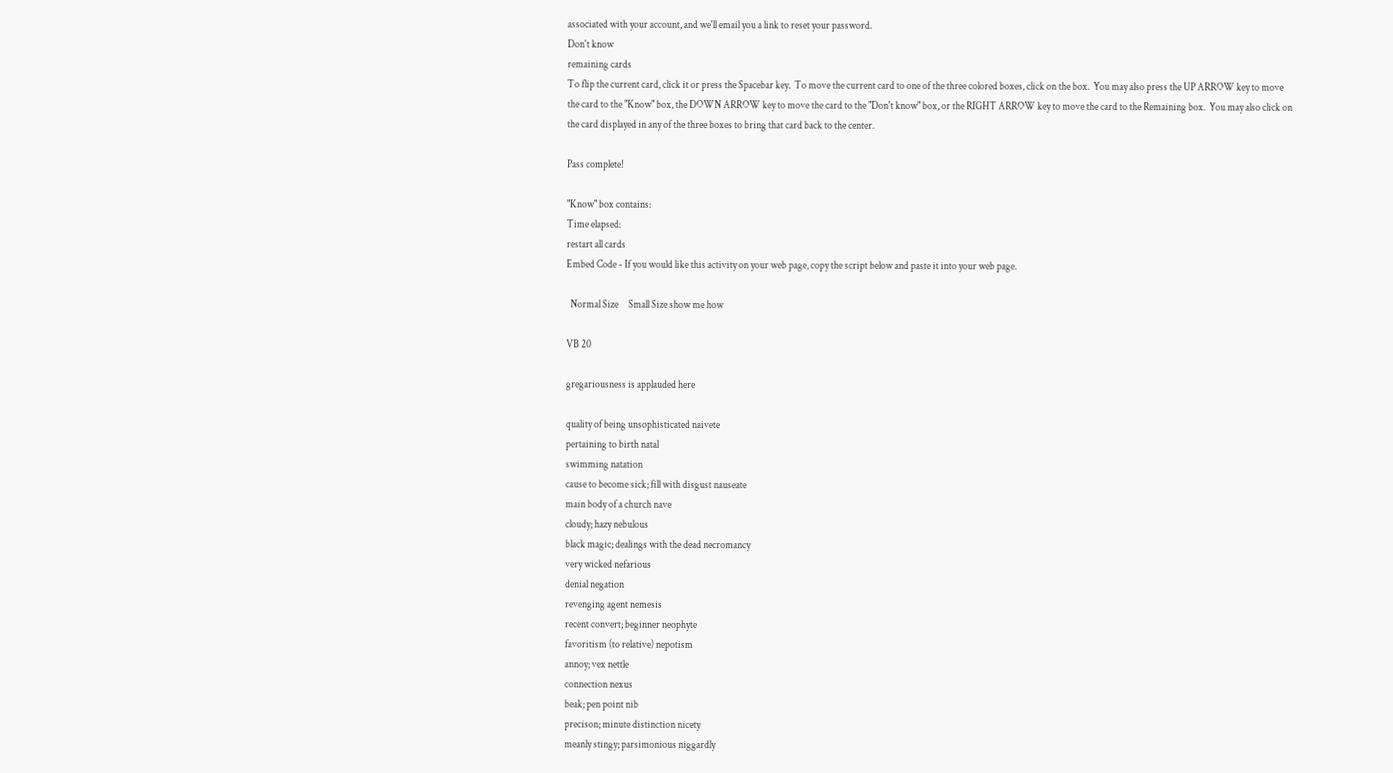associated with your account, and we'll email you a link to reset your password.
Don't know
remaining cards
To flip the current card, click it or press the Spacebar key.  To move the current card to one of the three colored boxes, click on the box.  You may also press the UP ARROW key to move the card to the "Know" box, the DOWN ARROW key to move the card to the "Don't know" box, or the RIGHT ARROW key to move the card to the Remaining box.  You may also click on the card displayed in any of the three boxes to bring that card back to the center.

Pass complete!

"Know" box contains:
Time elapsed:
restart all cards
Embed Code - If you would like this activity on your web page, copy the script below and paste it into your web page.

  Normal Size     Small Size show me how

VB 20

gregariousness is applauded here

quality of being unsophisticated naivete
pertaining to birth natal
swimming natation
cause to become sick; fill with disgust nauseate
main body of a church nave
cloudy; hazy nebulous
black magic; dealings with the dead necromancy
very wicked nefarious
denial negation
revenging agent nemesis
recent convert; beginner neophyte
favoritism (to relative) nepotism
annoy; vex nettle
connection nexus
beak; pen point nib
precison; minute distinction nicety
meanly stingy; parsimonious niggardly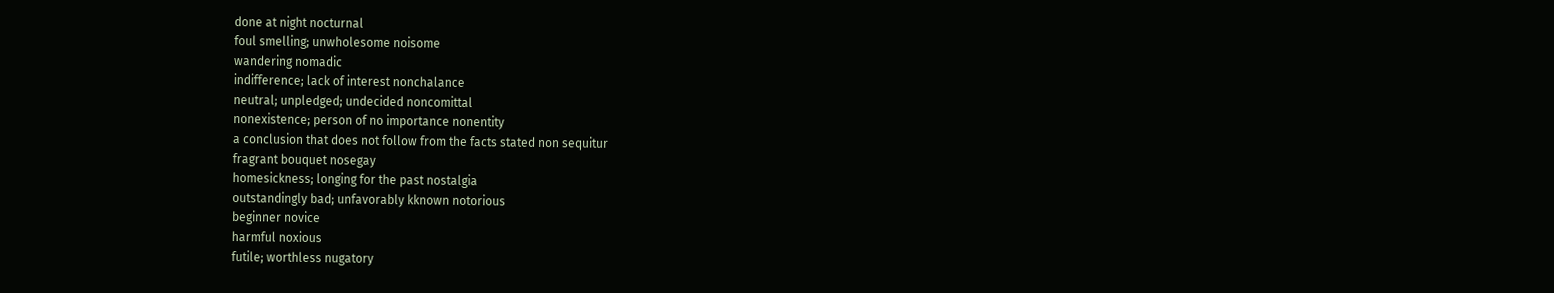done at night nocturnal
foul smelling; unwholesome noisome
wandering nomadic
indifference; lack of interest nonchalance
neutral; unpledged; undecided noncomittal
nonexistence; person of no importance nonentity
a conclusion that does not follow from the facts stated non sequitur
fragrant bouquet nosegay
homesickness; longing for the past nostalgia
outstandingly bad; unfavorably kknown notorious
beginner novice
harmful noxious
futile; worthless nugatory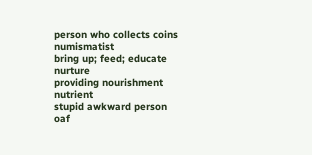person who collects coins numismatist
bring up; feed; educate nurture
providing nourishment nutrient
stupid awkward person oaf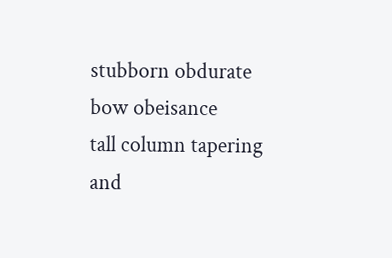stubborn obdurate
bow obeisance
tall column tapering and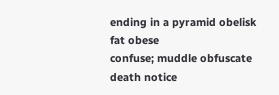ending in a pyramid obelisk
fat obese
confuse; muddle obfuscate
death notice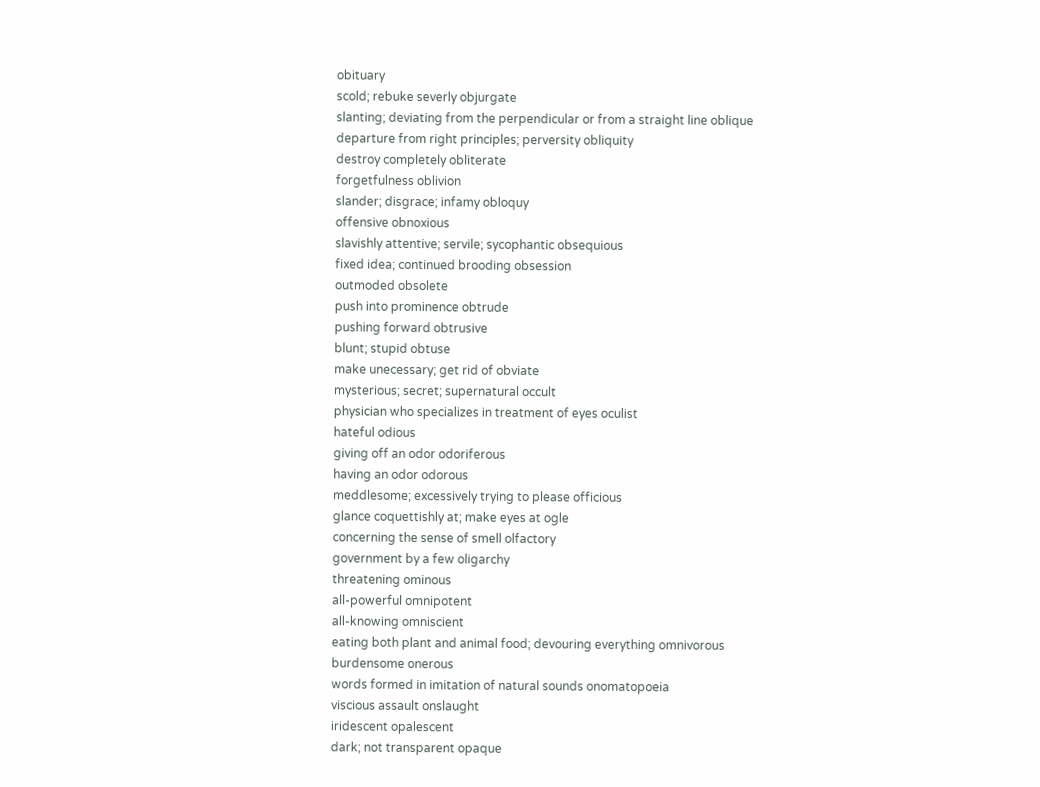obituary
scold; rebuke severly objurgate
slanting; deviating from the perpendicular or from a straight line oblique
departure from right principles; perversity obliquity
destroy completely obliterate
forgetfulness oblivion
slander; disgrace; infamy obloquy
offensive obnoxious
slavishly attentive; servile; sycophantic obsequious
fixed idea; continued brooding obsession
outmoded obsolete
push into prominence obtrude
pushing forward obtrusive
blunt; stupid obtuse
make unecessary; get rid of obviate
mysterious; secret; supernatural occult
physician who specializes in treatment of eyes oculist
hateful odious
giving off an odor odoriferous
having an odor odorous
meddlesome; excessively trying to please officious
glance coquettishly at; make eyes at ogle
concerning the sense of smell olfactory
government by a few oligarchy
threatening ominous
all-powerful omnipotent
all-knowing omniscient
eating both plant and animal food; devouring everything omnivorous
burdensome onerous
words formed in imitation of natural sounds onomatopoeia
viscious assault onslaught
iridescent opalescent
dark; not transparent opaque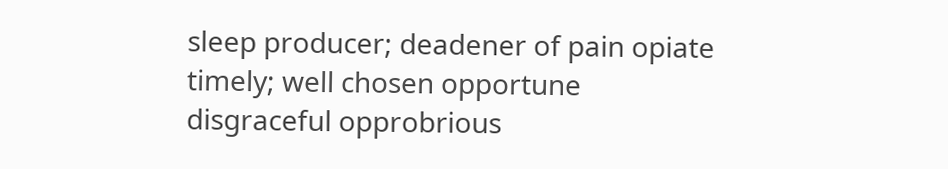sleep producer; deadener of pain opiate
timely; well chosen opportune
disgraceful opprobrious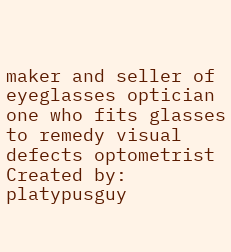maker and seller of eyeglasses optician
one who fits glasses to remedy visual defects optometrist
Created by: platypusguy